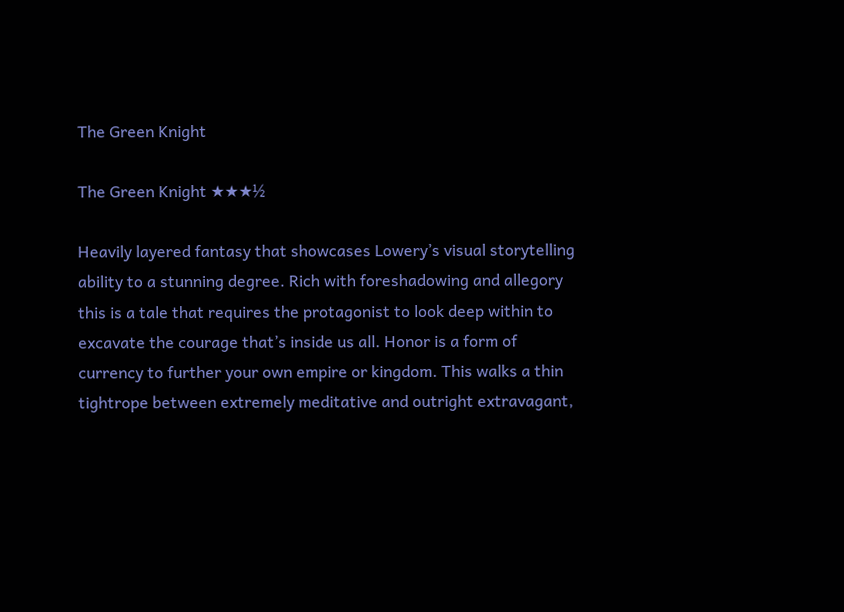The Green Knight

The Green Knight ★★★½

Heavily layered fantasy that showcases Lowery’s visual storytelling ability to a stunning degree. Rich with foreshadowing and allegory this is a tale that requires the protagonist to look deep within to excavate the courage that’s inside us all. Honor is a form of currency to further your own empire or kingdom. This walks a thin tightrope between extremely meditative and outright extravagant,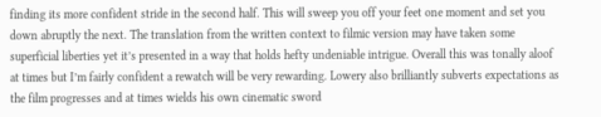finding its more confident stride in the second half. This will sweep you off your feet one moment and set you down abruptly the next. The translation from the written context to filmic version may have taken some superficial liberties yet it’s presented in a way that holds hefty undeniable intrigue. Overall this was tonally aloof at times but I’m fairly confident a rewatch will be very rewarding. Lowery also brilliantly subverts expectations as the film progresses and at times wields his own cinematic sword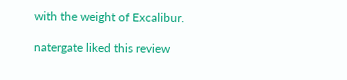with the weight of Excalibur.

natergate liked this review